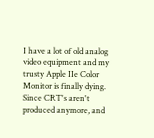I have a lot of old analog video equipment and my trusty Apple IIe Color Monitor is finally dying. Since CRT's aren't produced anymore, and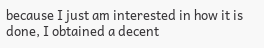because I just am interested in how it is done, I obtained a decent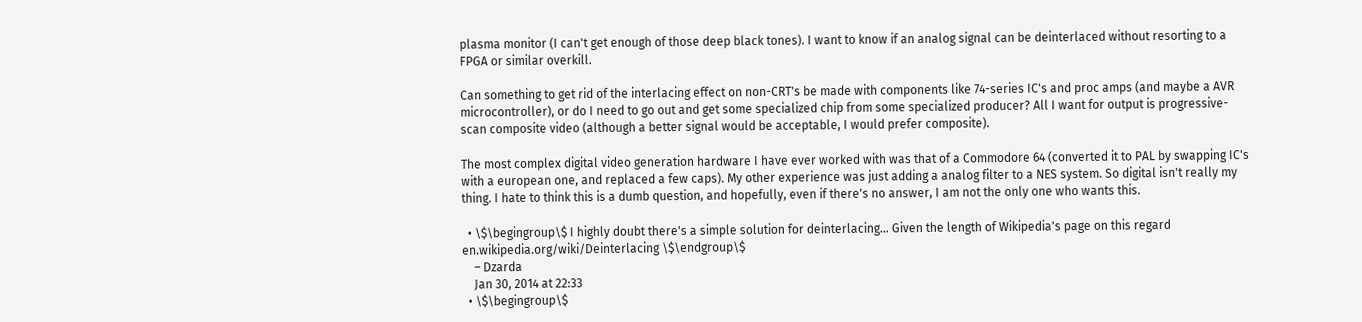plasma monitor (I can't get enough of those deep black tones). I want to know if an analog signal can be deinterlaced without resorting to a FPGA or similar overkill.

Can something to get rid of the interlacing effect on non-CRT's be made with components like 74-series IC's and proc amps (and maybe a AVR microcontroller), or do I need to go out and get some specialized chip from some specialized producer? All I want for output is progressive-scan composite video (although a better signal would be acceptable, I would prefer composite).

The most complex digital video generation hardware I have ever worked with was that of a Commodore 64 (converted it to PAL by swapping IC's with a european one, and replaced a few caps). My other experience was just adding a analog filter to a NES system. So digital isn't really my thing. I hate to think this is a dumb question, and hopefully, even if there's no answer, I am not the only one who wants this.

  • \$\begingroup\$ I highly doubt there's a simple solution for deinterlacing... Given the length of Wikipedia's page on this regard en.wikipedia.org/wiki/Deinterlacing \$\endgroup\$
    – Dzarda
    Jan 30, 2014 at 22:33
  • \$\begingroup\$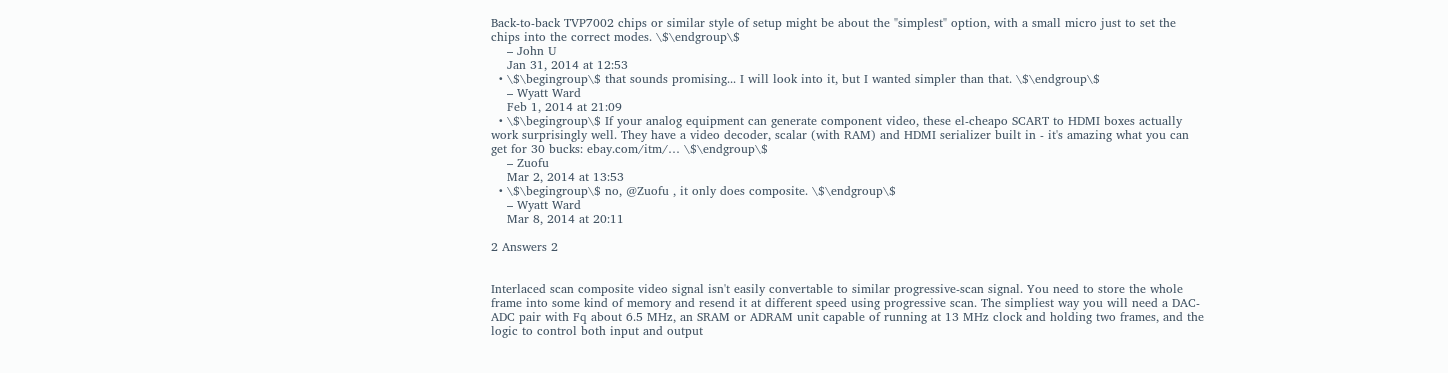Back-to-back TVP7002 chips or similar style of setup might be about the "simplest" option, with a small micro just to set the chips into the correct modes. \$\endgroup\$
    – John U
    Jan 31, 2014 at 12:53
  • \$\begingroup\$ that sounds promising... I will look into it, but I wanted simpler than that. \$\endgroup\$
    – Wyatt Ward
    Feb 1, 2014 at 21:09
  • \$\begingroup\$ If your analog equipment can generate component video, these el-cheapo SCART to HDMI boxes actually work surprisingly well. They have a video decoder, scalar (with RAM) and HDMI serializer built in - it's amazing what you can get for 30 bucks: ebay.com/itm/… \$\endgroup\$
    – Zuofu
    Mar 2, 2014 at 13:53
  • \$\begingroup\$ no, @Zuofu , it only does composite. \$\endgroup\$
    – Wyatt Ward
    Mar 8, 2014 at 20:11

2 Answers 2


Interlaced scan composite video signal isn't easily convertable to similar progressive-scan signal. You need to store the whole frame into some kind of memory and resend it at different speed using progressive scan. The simpliest way you will need a DAC-ADC pair with Fq about 6.5 MHz, an SRAM or ADRAM unit capable of running at 13 MHz clock and holding two frames, and the logic to control both input and output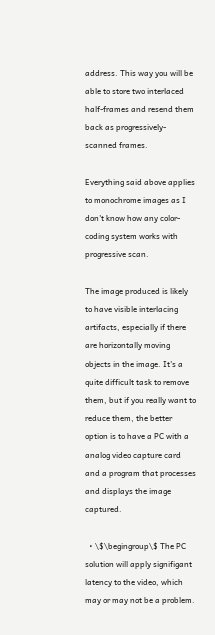address. This way you will be able to store two interlaced half-frames and resend them back as progressively-scanned frames.

Everything said above applies to monochrome images as I don't know how any color-coding system works with progressive scan.

The image produced is likely to have visible interlacing artifacts, especially if there are horizontally moving objects in the image. It's a quite difficult task to remove them, but if you really want to reduce them, the better option is to have a PC with a analog video capture card and a program that processes and displays the image captured.

  • \$\begingroup\$ The PC solution will apply signifigant latency to the video, which may or may not be a problem.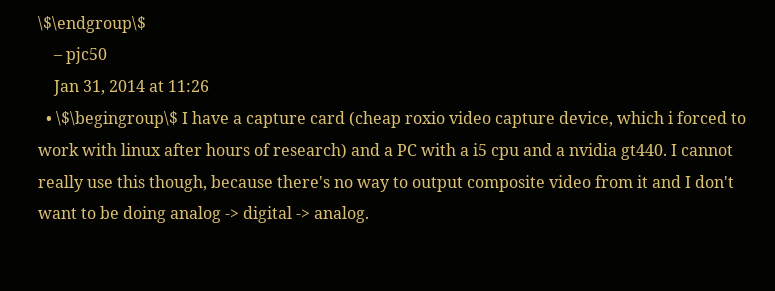\$\endgroup\$
    – pjc50
    Jan 31, 2014 at 11:26
  • \$\begingroup\$ I have a capture card (cheap roxio video capture device, which i forced to work with linux after hours of research) and a PC with a i5 cpu and a nvidia gt440. I cannot really use this though, because there's no way to output composite video from it and I don't want to be doing analog -> digital -> analog.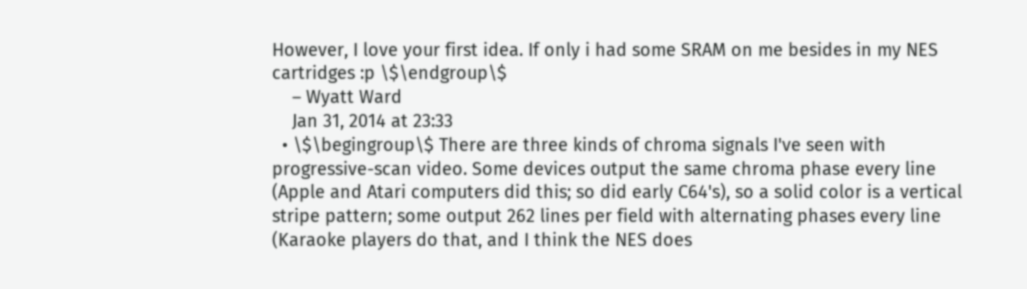However, I love your first idea. If only i had some SRAM on me besides in my NES cartridges :p \$\endgroup\$
    – Wyatt Ward
    Jan 31, 2014 at 23:33
  • \$\begingroup\$ There are three kinds of chroma signals I've seen with progressive-scan video. Some devices output the same chroma phase every line (Apple and Atari computers did this; so did early C64's), so a solid color is a vertical stripe pattern; some output 262 lines per field with alternating phases every line (Karaoke players do that, and I think the NES does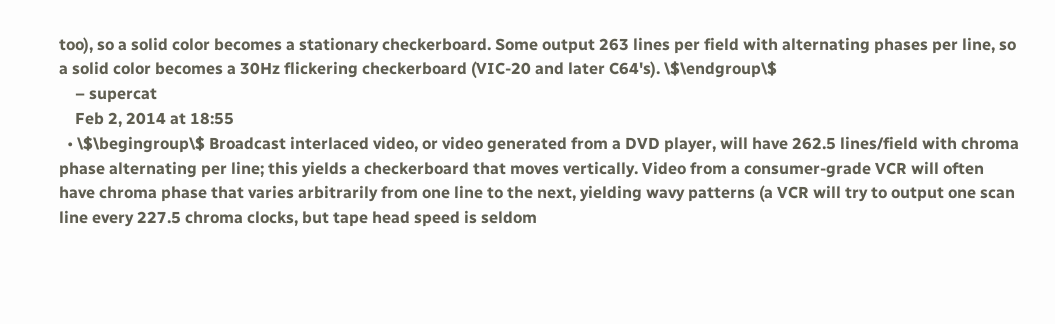too), so a solid color becomes a stationary checkerboard. Some output 263 lines per field with alternating phases per line, so a solid color becomes a 30Hz flickering checkerboard (VIC-20 and later C64's). \$\endgroup\$
    – supercat
    Feb 2, 2014 at 18:55
  • \$\begingroup\$ Broadcast interlaced video, or video generated from a DVD player, will have 262.5 lines/field with chroma phase alternating per line; this yields a checkerboard that moves vertically. Video from a consumer-grade VCR will often have chroma phase that varies arbitrarily from one line to the next, yielding wavy patterns (a VCR will try to output one scan line every 227.5 chroma clocks, but tape head speed is seldom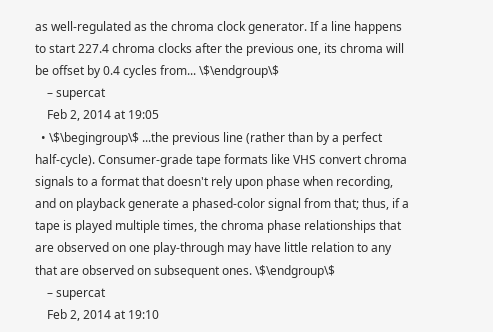as well-regulated as the chroma clock generator. If a line happens to start 227.4 chroma clocks after the previous one, its chroma will be offset by 0.4 cycles from... \$\endgroup\$
    – supercat
    Feb 2, 2014 at 19:05
  • \$\begingroup\$ ...the previous line (rather than by a perfect half-cycle). Consumer-grade tape formats like VHS convert chroma signals to a format that doesn't rely upon phase when recording, and on playback generate a phased-color signal from that; thus, if a tape is played multiple times, the chroma phase relationships that are observed on one play-through may have little relation to any that are observed on subsequent ones. \$\endgroup\$
    – supercat
    Feb 2, 2014 at 19:10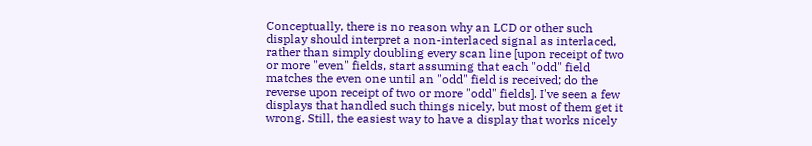Conceptually, there is no reason why an LCD or other such display should interpret a non-interlaced signal as interlaced, rather than simply doubling every scan line [upon receipt of two or more "even" fields, start assuming that each "odd" field matches the even one until an "odd" field is received; do the reverse upon receipt of two or more "odd" fields]. I've seen a few displays that handled such things nicely, but most of them get it wrong. Still, the easiest way to have a display that works nicely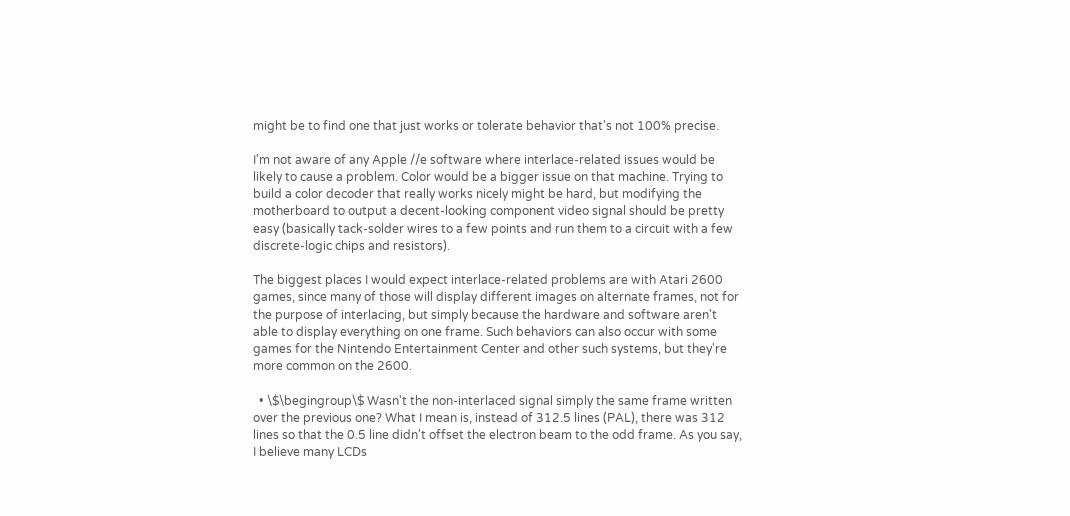might be to find one that just works or tolerate behavior that's not 100% precise.

I'm not aware of any Apple //e software where interlace-related issues would be likely to cause a problem. Color would be a bigger issue on that machine. Trying to build a color decoder that really works nicely might be hard, but modifying the motherboard to output a decent-looking component video signal should be pretty easy (basically tack-solder wires to a few points and run them to a circuit with a few discrete-logic chips and resistors).

The biggest places I would expect interlace-related problems are with Atari 2600 games, since many of those will display different images on alternate frames, not for the purpose of interlacing, but simply because the hardware and software aren't able to display everything on one frame. Such behaviors can also occur with some games for the Nintendo Entertainment Center and other such systems, but they're more common on the 2600.

  • \$\begingroup\$ Wasn't the non-interlaced signal simply the same frame written over the previous one? What I mean is, instead of 312.5 lines (PAL), there was 312 lines so that the 0.5 line didn't offset the electron beam to the odd frame. As you say, I believe many LCDs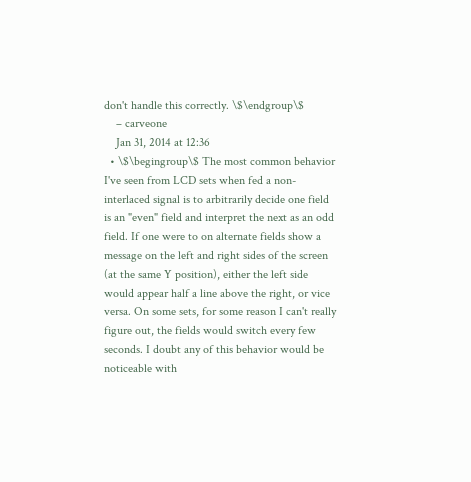don't handle this correctly. \$\endgroup\$
    – carveone
    Jan 31, 2014 at 12:36
  • \$\begingroup\$ The most common behavior I've seen from LCD sets when fed a non-interlaced signal is to arbitrarily decide one field is an "even" field and interpret the next as an odd field. If one were to on alternate fields show a message on the left and right sides of the screen (at the same Y position), either the left side would appear half a line above the right, or vice versa. On some sets, for some reason I can't really figure out, the fields would switch every few seconds. I doubt any of this behavior would be noticeable with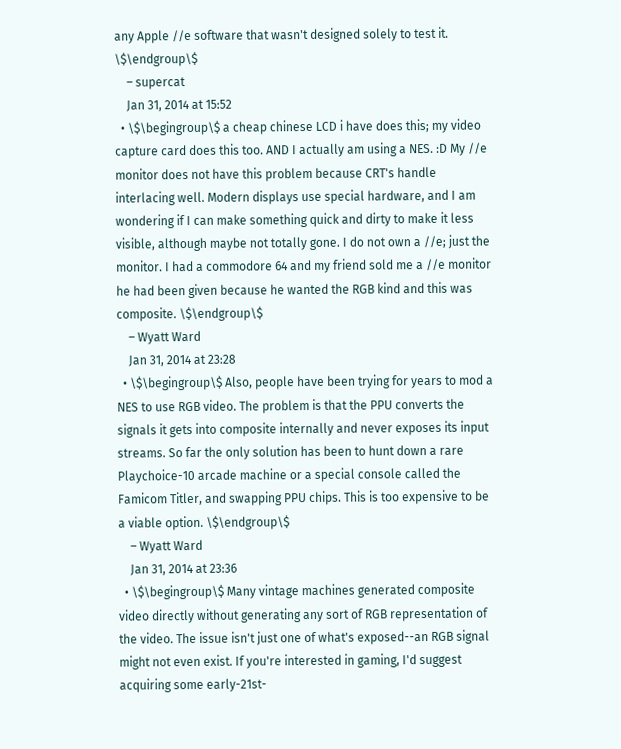any Apple //e software that wasn't designed solely to test it. \$\endgroup\$
    – supercat
    Jan 31, 2014 at 15:52
  • \$\begingroup\$ a cheap chinese LCD i have does this; my video capture card does this too. AND I actually am using a NES. :D My //e monitor does not have this problem because CRT's handle interlacing well. Modern displays use special hardware, and I am wondering if I can make something quick and dirty to make it less visible, although maybe not totally gone. I do not own a //e; just the monitor. I had a commodore 64 and my friend sold me a //e monitor he had been given because he wanted the RGB kind and this was composite. \$\endgroup\$
    – Wyatt Ward
    Jan 31, 2014 at 23:28
  • \$\begingroup\$ Also, people have been trying for years to mod a NES to use RGB video. The problem is that the PPU converts the signals it gets into composite internally and never exposes its input streams. So far the only solution has been to hunt down a rare Playchoice-10 arcade machine or a special console called the Famicom Titler, and swapping PPU chips. This is too expensive to be a viable option. \$\endgroup\$
    – Wyatt Ward
    Jan 31, 2014 at 23:36
  • \$\begingroup\$ Many vintage machines generated composite video directly without generating any sort of RGB representation of the video. The issue isn't just one of what's exposed--an RGB signal might not even exist. If you're interested in gaming, I'd suggest acquiring some early-21st-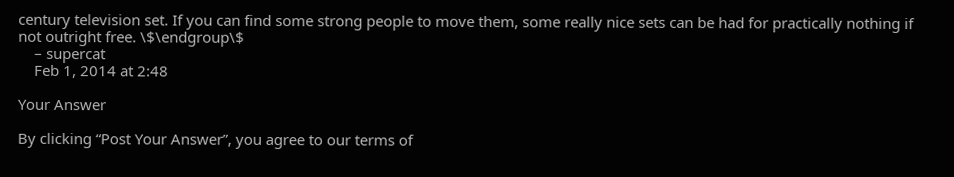century television set. If you can find some strong people to move them, some really nice sets can be had for practically nothing if not outright free. \$\endgroup\$
    – supercat
    Feb 1, 2014 at 2:48

Your Answer

By clicking “Post Your Answer”, you agree to our terms of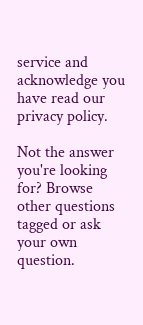service and acknowledge you have read our privacy policy.

Not the answer you're looking for? Browse other questions tagged or ask your own question.